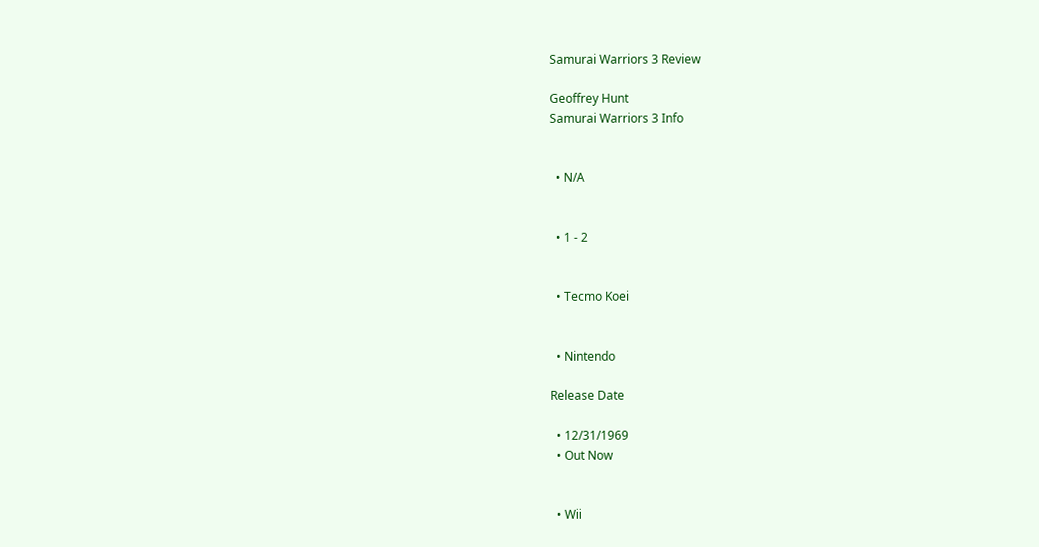Samurai Warriors 3 Review

Geoffrey Hunt
Samurai Warriors 3 Info


  • N/A


  • 1 - 2


  • Tecmo Koei


  • Nintendo

Release Date

  • 12/31/1969
  • Out Now


  • Wii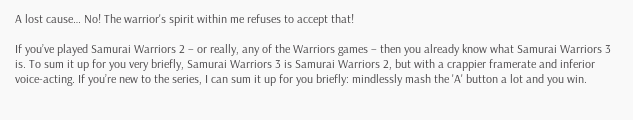A lost cause… No! The warrior's spirit within me refuses to accept that!

If you’ve played Samurai Warriors 2 – or really, any of the Warriors games – then you already know what Samurai Warriors 3 is. To sum it up for you very briefly, Samurai Warriors 3 is Samurai Warriors 2, but with a crappier framerate and inferior voice-acting. If you’re new to the series, I can sum it up for you briefly: mindlessly mash the 'A' button a lot and you win.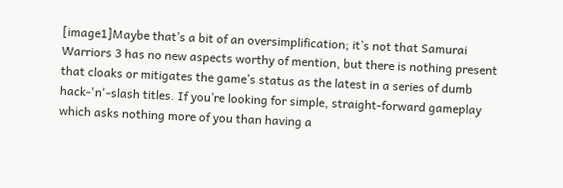[image1]Maybe that’s a bit of an oversimplification; it’s not that Samurai Warriors 3 has no new aspects worthy of mention, but there is nothing present that cloaks or mitigates the game’s status as the latest in a series of dumb hack-'n'-slash titles. If you’re looking for simple, straight-forward gameplay which asks nothing more of you than having a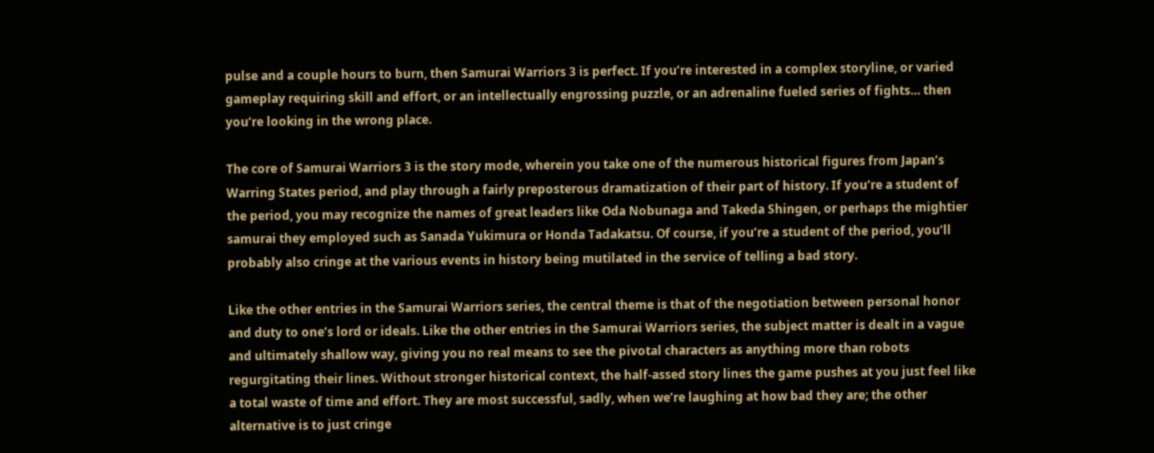pulse and a couple hours to burn, then Samurai Warriors 3 is perfect. If you’re interested in a complex storyline, or varied gameplay requiring skill and effort, or an intellectually engrossing puzzle, or an adrenaline fueled series of fights… then you’re looking in the wrong place.

The core of Samurai Warriors 3 is the story mode, wherein you take one of the numerous historical figures from Japan’s Warring States period, and play through a fairly preposterous dramatization of their part of history. If you’re a student of the period, you may recognize the names of great leaders like Oda Nobunaga and Takeda Shingen, or perhaps the mightier samurai they employed such as Sanada Yukimura or Honda Tadakatsu. Of course, if you’re a student of the period, you’ll probably also cringe at the various events in history being mutilated in the service of telling a bad story.

Like the other entries in the Samurai Warriors series, the central theme is that of the negotiation between personal honor and duty to one’s lord or ideals. Like the other entries in the Samurai Warriors series, the subject matter is dealt in a vague and ultimately shallow way, giving you no real means to see the pivotal characters as anything more than robots regurgitating their lines. Without stronger historical context, the half-assed story lines the game pushes at you just feel like a total waste of time and effort. They are most successful, sadly, when we’re laughing at how bad they are; the other alternative is to just cringe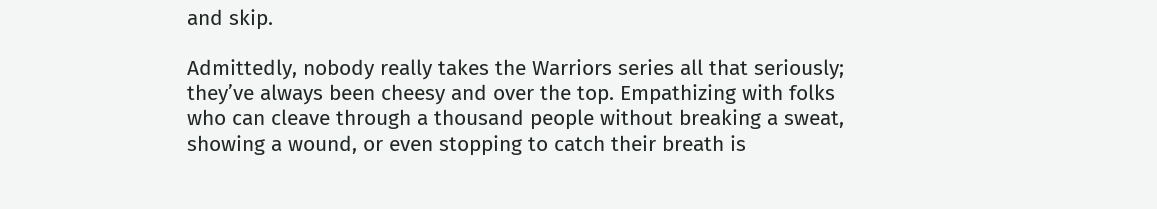and skip.

Admittedly, nobody really takes the Warriors series all that seriously; they’ve always been cheesy and over the top. Empathizing with folks who can cleave through a thousand people without breaking a sweat, showing a wound, or even stopping to catch their breath is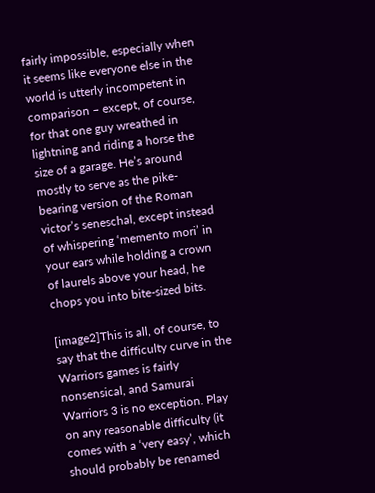fairly impossible, especially when it seems like everyone else in the world is utterly incompetent in comparison – except, of course, for that one guy wreathed in lightning and riding a horse the size of a garage. He’s around mostly to serve as the pike-bearing version of the Roman victor’s seneschal, except instead of whispering ‘memento mori’ in your ears while holding a crown of laurels above your head, he chops you into bite-sized bits.

[image2]This is all, of course, to say that the difficulty curve in the Warriors games is fairly nonsensical, and Samurai Warriors 3 is no exception. Play on any reasonable difficulty (it comes with a ‘very easy’, which should probably be renamed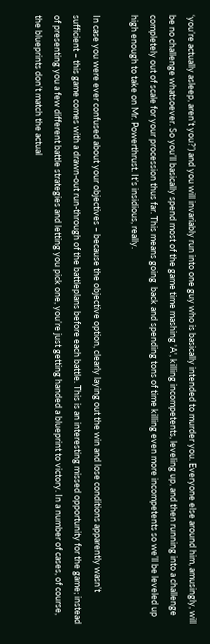‘you’re actually asleep, aren’t you?’) and you will invariably run into one guy who is basically intended to murder you. Everyone else around him, amusingly, will be no challenge whatsoever. So you’ll basically spend most of the game time mashing 'A', killing incompetents, leveling up, and then running into a challenge completely out of scale for your procession thus far. This means going  back and spending tons of time killing even more incompetents so we’ll be leveled up high enough to take on Mr. Powerthrust. It’s insidious, really.

In case you were ever confused about your objectives – because the objective option, clearly laying out the win and lose conditions apparently wasn’t sufficient – this game comes with a drawn-out run-through of the battleplans before each battle. This is an interesting missed opportunity for the game; instead of presenting you a few different battle strategies and letting you pick one, you’re just getting handed a blueprint to victory. In a number of cases, of course, the blueprints don’t match the actual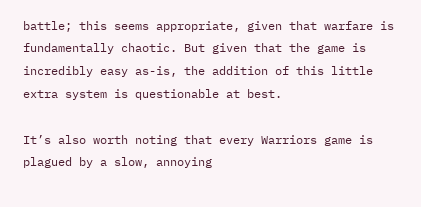battle; this seems appropriate, given that warfare is fundamentally chaotic. But given that the game is incredibly easy as-is, the addition of this little extra system is questionable at best.

It’s also worth noting that every Warriors game is plagued by a slow, annoying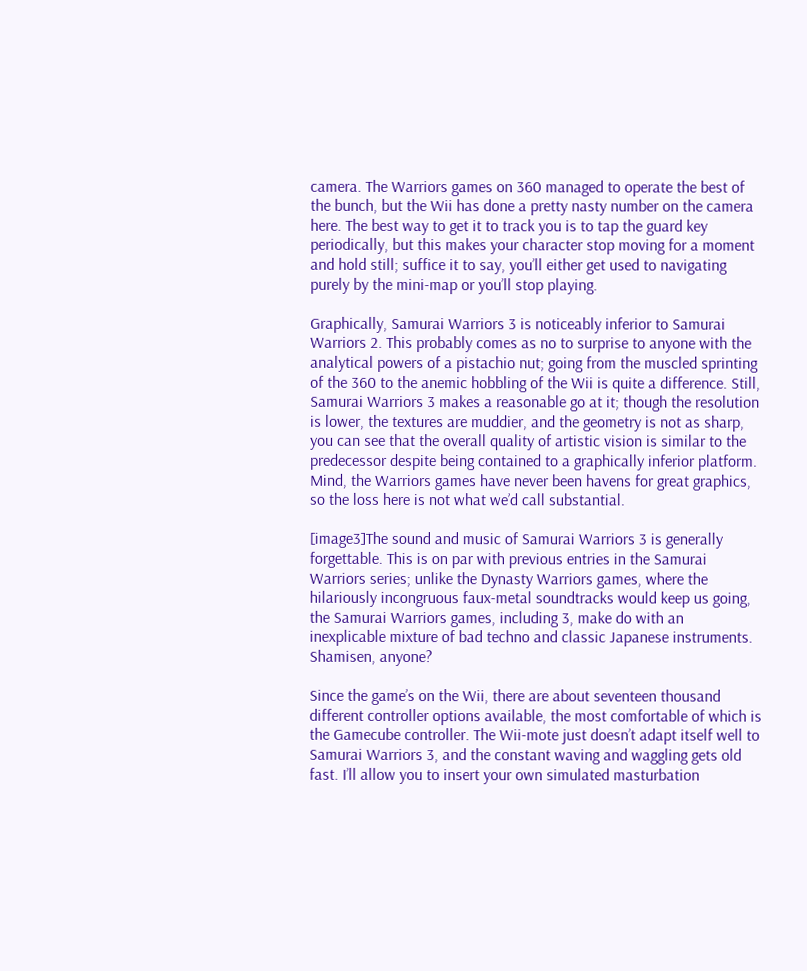camera. The Warriors games on 360 managed to operate the best of the bunch, but the Wii has done a pretty nasty number on the camera here. The best way to get it to track you is to tap the guard key periodically, but this makes your character stop moving for a moment and hold still; suffice it to say, you’ll either get used to navigating purely by the mini-map or you’ll stop playing.

Graphically, Samurai Warriors 3 is noticeably inferior to Samurai Warriors 2. This probably comes as no to surprise to anyone with the analytical powers of a pistachio nut; going from the muscled sprinting of the 360 to the anemic hobbling of the Wii is quite a difference. Still, Samurai Warriors 3 makes a reasonable go at it; though the resolution is lower, the textures are muddier, and the geometry is not as sharp, you can see that the overall quality of artistic vision is similar to the predecessor despite being contained to a graphically inferior platform. Mind, the Warriors games have never been havens for great graphics, so the loss here is not what we’d call substantial.

[image3]The sound and music of Samurai Warriors 3 is generally forgettable. This is on par with previous entries in the Samurai Warriors series; unlike the Dynasty Warriors games, where the hilariously incongruous faux-metal soundtracks would keep us going, the Samurai Warriors games, including 3, make do with an inexplicable mixture of bad techno and classic Japanese instruments. Shamisen, anyone?

Since the game’s on the Wii, there are about seventeen thousand different controller options available, the most comfortable of which is the Gamecube controller. The Wii-mote just doesn’t adapt itself well to Samurai Warriors 3, and the constant waving and waggling gets old fast. I’ll allow you to insert your own simulated masturbation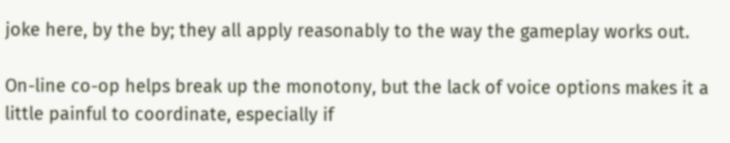joke here, by the by; they all apply reasonably to the way the gameplay works out.

On-line co-op helps break up the monotony, but the lack of voice options makes it a little painful to coordinate, especially if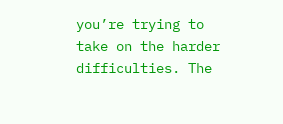you’re trying to take on the harder difficulties. The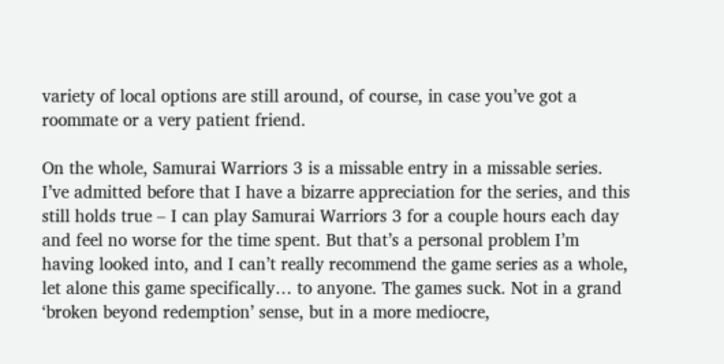variety of local options are still around, of course, in case you’ve got a roommate or a very patient friend.

On the whole, Samurai Warriors 3 is a missable entry in a missable series. I’ve admitted before that I have a bizarre appreciation for the series, and this still holds true – I can play Samurai Warriors 3 for a couple hours each day and feel no worse for the time spent. But that’s a personal problem I’m having looked into, and I can’t really recommend the game series as a whole, let alone this game specifically… to anyone. The games suck. Not in a grand ‘broken beyond redemption’ sense, but in a more mediocre,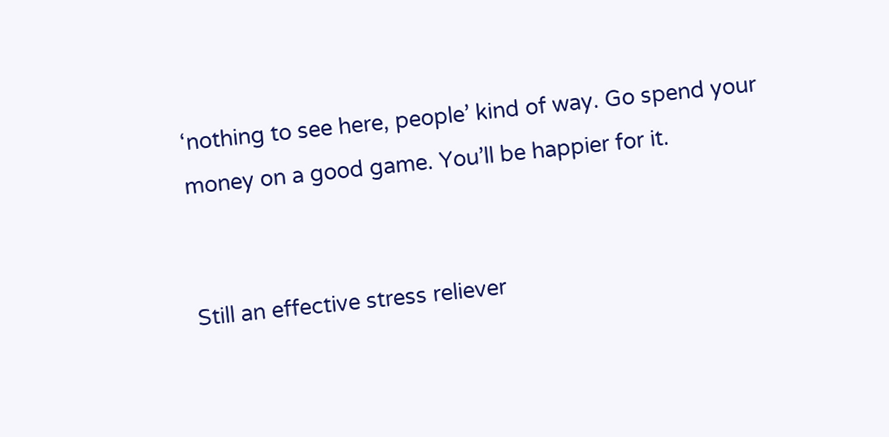‘nothing to see here, people’ kind of way. Go spend your money on a good game. You’ll be happier for it.


Still an effective stress reliever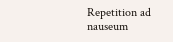Repetition ad nauseum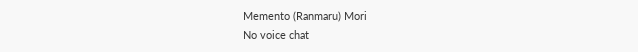Memento (Ranmaru) Mori
No voice chat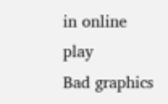in online play
Bad graphics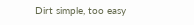Dirt simple, too easy